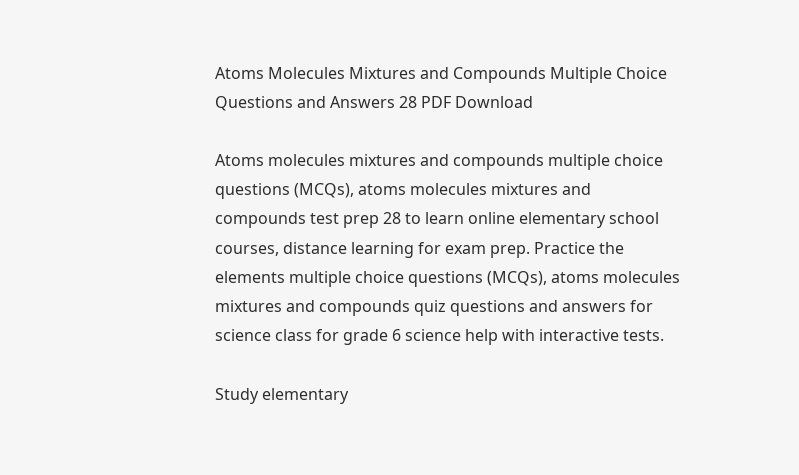Atoms Molecules Mixtures and Compounds Multiple Choice Questions and Answers 28 PDF Download

Atoms molecules mixtures and compounds multiple choice questions (MCQs), atoms molecules mixtures and compounds test prep 28 to learn online elementary school courses, distance learning for exam prep. Practice the elements multiple choice questions (MCQs), atoms molecules mixtures and compounds quiz questions and answers for science class for grade 6 science help with interactive tests.

Study elementary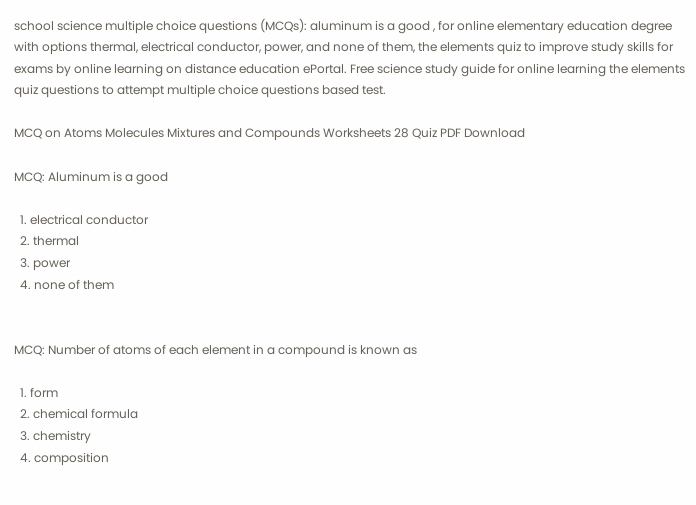school science multiple choice questions (MCQs): aluminum is a good , for online elementary education degree with options thermal, electrical conductor, power, and none of them, the elements quiz to improve study skills for exams by online learning on distance education ePortal. Free science study guide for online learning the elements quiz questions to attempt multiple choice questions based test.

MCQ on Atoms Molecules Mixtures and Compounds Worksheets 28 Quiz PDF Download

MCQ: Aluminum is a good

  1. electrical conductor
  2. thermal
  3. power
  4. none of them


MCQ: Number of atoms of each element in a compound is known as

  1. form
  2. chemical formula
  3. chemistry
  4. composition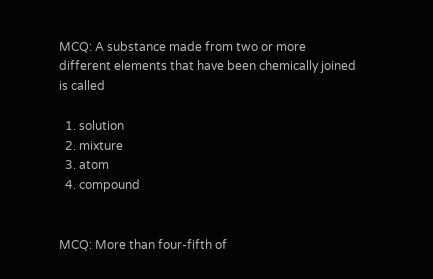MCQ: A substance made from two or more different elements that have been chemically joined is called

  1. solution
  2. mixture
  3. atom
  4. compound


MCQ: More than four-fifth of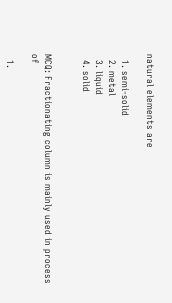natural elements are

  1. semi-solid
  2. metal
  3. liquid
  4. solid


MCQ: Fractionating column is mainly used in process of

  1.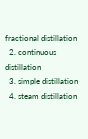fractional distillation
  2. continuous distillation
  3. simple distillation
  4. steam distillation